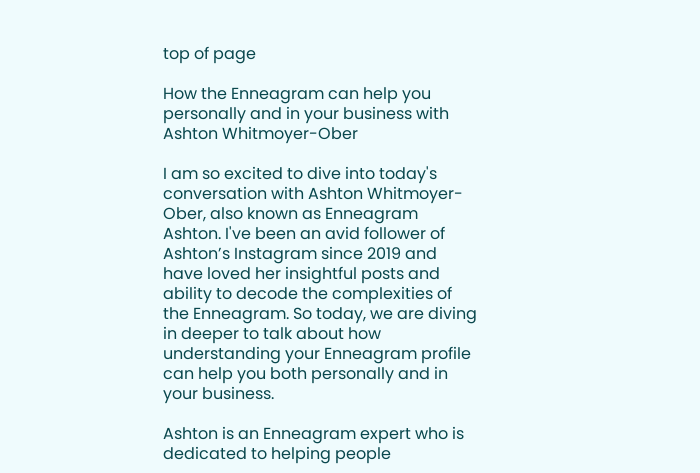top of page

How the Enneagram can help you personally and in your business with Ashton Whitmoyer-Ober

I am so excited to dive into today's conversation with Ashton Whitmoyer-Ober, also known as Enneagram Ashton. I've been an avid follower of Ashton’s Instagram since 2019 and have loved her insightful posts and ability to decode the complexities of the Enneagram. So today, we are diving in deeper to talk about how understanding your Enneagram profile can help you both personally and in your business.

Ashton is an Enneagram expert who is dedicated to helping people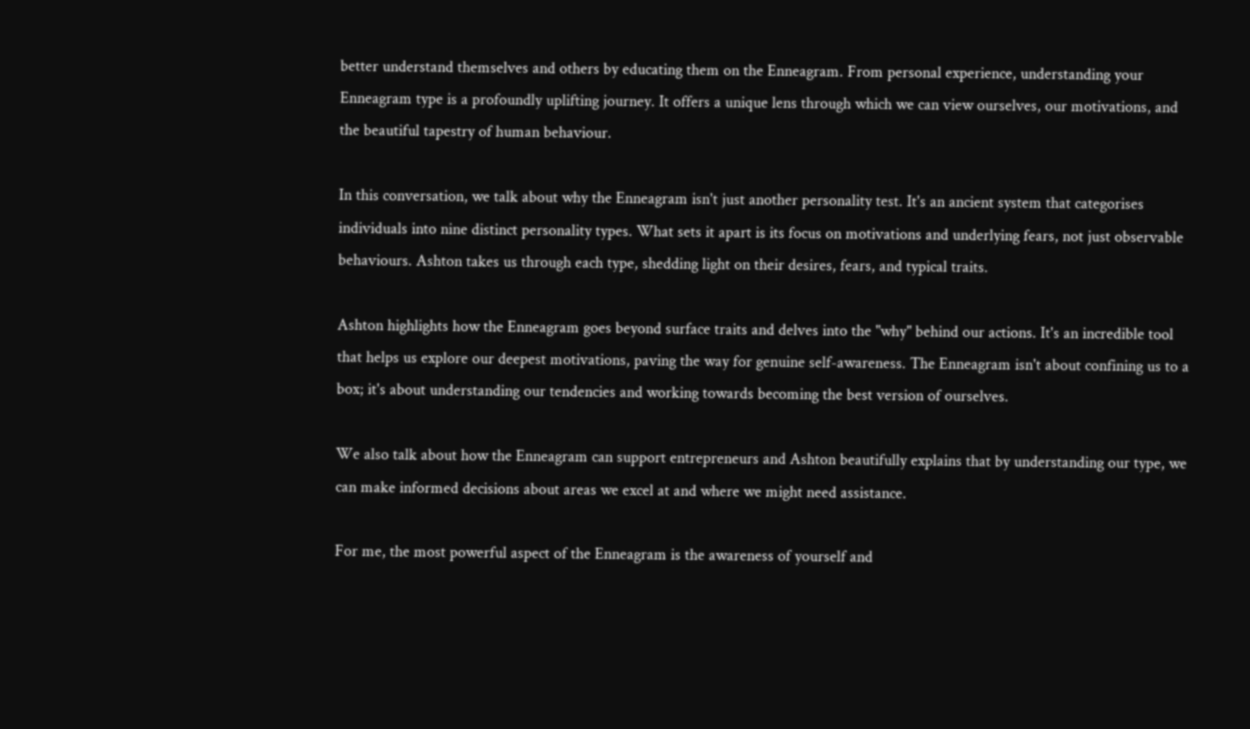better understand themselves and others by educating them on the Enneagram. From personal experience, understanding your Enneagram type is a profoundly uplifting journey. It offers a unique lens through which we can view ourselves, our motivations, and the beautiful tapestry of human behaviour.

In this conversation, we talk about why the Enneagram isn't just another personality test. It's an ancient system that categorises individuals into nine distinct personality types. What sets it apart is its focus on motivations and underlying fears, not just observable behaviours. Ashton takes us through each type, shedding light on their desires, fears, and typical traits.

Ashton highlights how the Enneagram goes beyond surface traits and delves into the "why" behind our actions. It's an incredible tool that helps us explore our deepest motivations, paving the way for genuine self-awareness. The Enneagram isn't about confining us to a box; it's about understanding our tendencies and working towards becoming the best version of ourselves.

We also talk about how the Enneagram can support entrepreneurs and Ashton beautifully explains that by understanding our type, we can make informed decisions about areas we excel at and where we might need assistance.

For me, the most powerful aspect of the Enneagram is the awareness of yourself and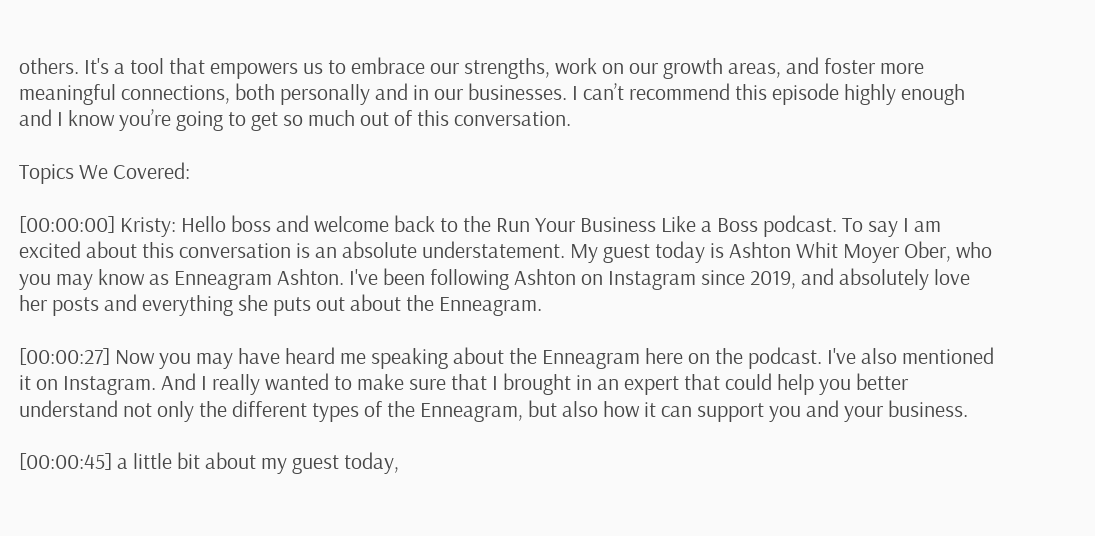others. It's a tool that empowers us to embrace our strengths, work on our growth areas, and foster more meaningful connections, both personally and in our businesses. I can’t recommend this episode highly enough and I know you’re going to get so much out of this conversation.

Topics We Covered:

[00:00:00] Kristy: Hello boss and welcome back to the Run Your Business Like a Boss podcast. To say I am excited about this conversation is an absolute understatement. My guest today is Ashton Whit Moyer Ober, who you may know as Enneagram Ashton. I've been following Ashton on Instagram since 2019, and absolutely love her posts and everything she puts out about the Enneagram.

[00:00:27] Now you may have heard me speaking about the Enneagram here on the podcast. I've also mentioned it on Instagram. And I really wanted to make sure that I brought in an expert that could help you better understand not only the different types of the Enneagram, but also how it can support you and your business.

[00:00:45] a little bit about my guest today,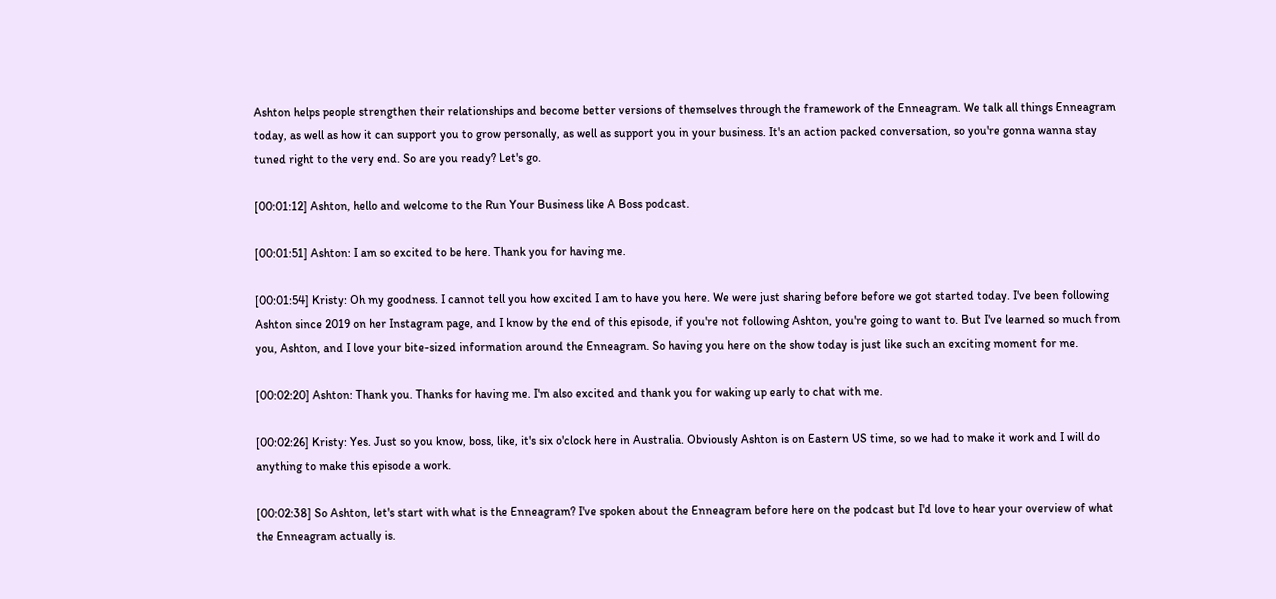Ashton helps people strengthen their relationships and become better versions of themselves through the framework of the Enneagram. We talk all things Enneagram today, as well as how it can support you to grow personally, as well as support you in your business. It's an action packed conversation, so you're gonna wanna stay tuned right to the very end. So are you ready? Let's go.

[00:01:12] Ashton, hello and welcome to the Run Your Business like A Boss podcast.

[00:01:51] Ashton: I am so excited to be here. Thank you for having me.

[00:01:54] Kristy: Oh my goodness. I cannot tell you how excited I am to have you here. We were just sharing before before we got started today. I've been following Ashton since 2019 on her Instagram page, and I know by the end of this episode, if you're not following Ashton, you're going to want to. But I've learned so much from you, Ashton, and I love your bite-sized information around the Enneagram. So having you here on the show today is just like such an exciting moment for me.

[00:02:20] Ashton: Thank you. Thanks for having me. I'm also excited and thank you for waking up early to chat with me.

[00:02:26] Kristy: Yes. Just so you know, boss, like, it's six o'clock here in Australia. Obviously Ashton is on Eastern US time, so we had to make it work and I will do anything to make this episode a work.

[00:02:38] So Ashton, let's start with what is the Enneagram? I've spoken about the Enneagram before here on the podcast but I'd love to hear your overview of what the Enneagram actually is.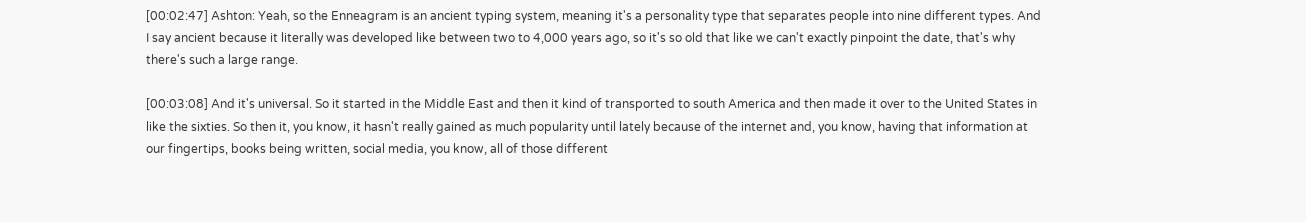[00:02:47] Ashton: Yeah, so the Enneagram is an ancient typing system, meaning it's a personality type that separates people into nine different types. And I say ancient because it literally was developed like between two to 4,000 years ago, so it's so old that like we can't exactly pinpoint the date, that's why there's such a large range.

[00:03:08] And it's universal. So it started in the Middle East and then it kind of transported to south America and then made it over to the United States in like the sixties. So then it, you know, it hasn't really gained as much popularity until lately because of the internet and, you know, having that information at our fingertips, books being written, social media, you know, all of those different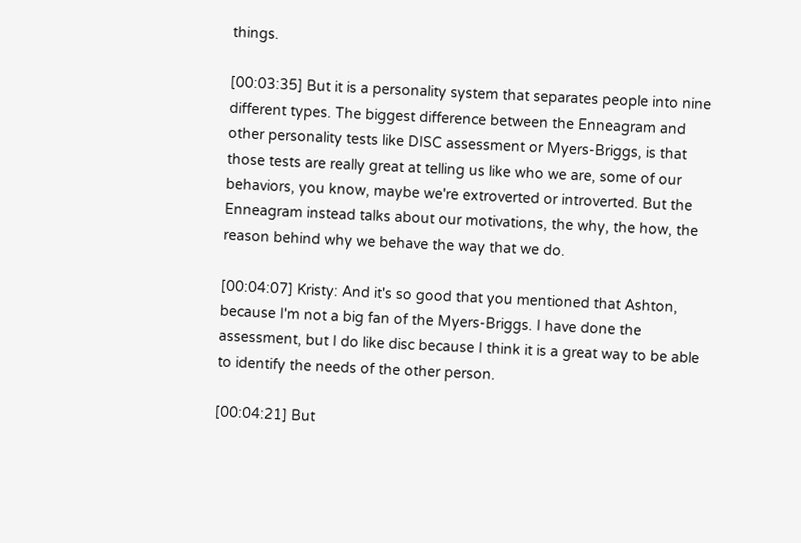things.

[00:03:35] But it is a personality system that separates people into nine different types. The biggest difference between the Enneagram and other personality tests like DISC assessment or Myers-Briggs, is that those tests are really great at telling us like who we are, some of our behaviors, you know, maybe we're extroverted or introverted. But the Enneagram instead talks about our motivations, the why, the how, the reason behind why we behave the way that we do.

[00:04:07] Kristy: And it's so good that you mentioned that Ashton, because I'm not a big fan of the Myers-Briggs. I have done the assessment, but I do like disc because I think it is a great way to be able to identify the needs of the other person.

[00:04:21] But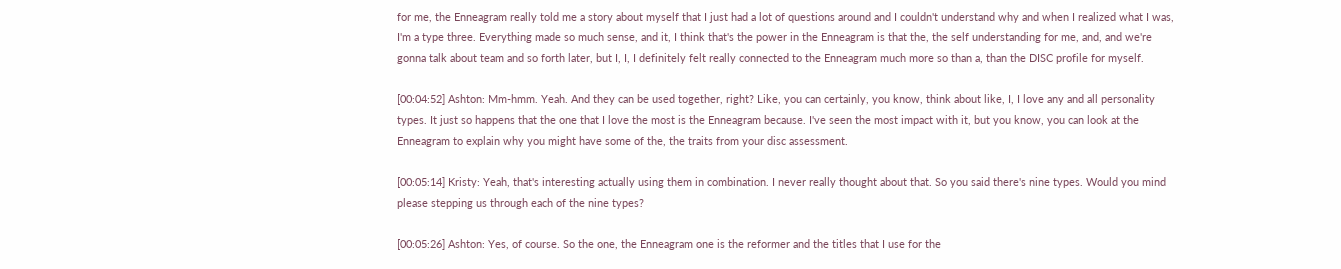for me, the Enneagram really told me a story about myself that I just had a lot of questions around and I couldn't understand why and when I realized what I was, I'm a type three. Everything made so much sense, and it, I think that's the power in the Enneagram is that the, the self understanding for me, and, and we're gonna talk about team and so forth later, but I, I, I definitely felt really connected to the Enneagram much more so than a, than the DISC profile for myself.

[00:04:52] Ashton: Mm-hmm. Yeah. And they can be used together, right? Like, you can certainly, you know, think about like, I, I love any and all personality types. It just so happens that the one that I love the most is the Enneagram because. I've seen the most impact with it, but you know, you can look at the Enneagram to explain why you might have some of the, the traits from your disc assessment.

[00:05:14] Kristy: Yeah, that's interesting actually using them in combination. I never really thought about that. So you said there's nine types. Would you mind please stepping us through each of the nine types?

[00:05:26] Ashton: Yes, of course. So the one, the Enneagram one is the reformer and the titles that I use for the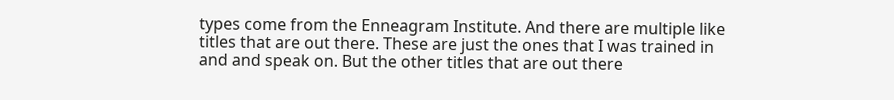types come from the Enneagram Institute. And there are multiple like titles that are out there. These are just the ones that I was trained in and and speak on. But the other titles that are out there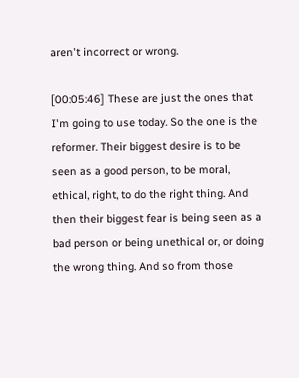aren't incorrect or wrong.

[00:05:46] These are just the ones that I'm going to use today. So the one is the reformer. Their biggest desire is to be seen as a good person, to be moral, ethical, right, to do the right thing. And then their biggest fear is being seen as a bad person or being unethical or, or doing the wrong thing. And so from those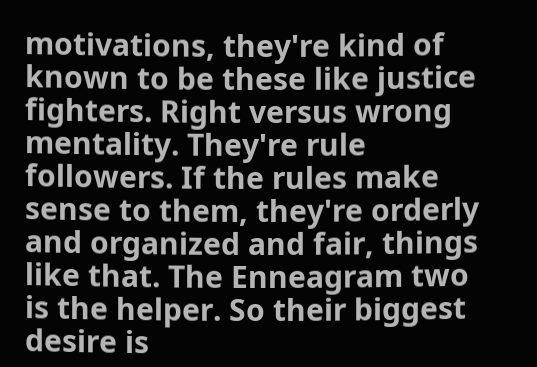motivations, they're kind of known to be these like justice fighters. Right versus wrong mentality. They're rule followers. If the rules make sense to them, they're orderly and organized and fair, things like that. The Enneagram two is the helper. So their biggest desire is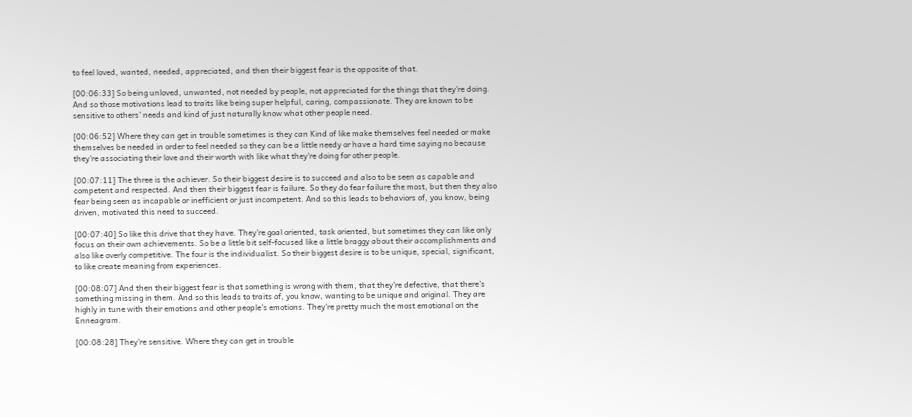to feel loved, wanted, needed, appreciated, and then their biggest fear is the opposite of that.

[00:06:33] So being unloved, unwanted, not needed by people, not appreciated for the things that they're doing. And so those motivations lead to traits like being super helpful, caring, compassionate. They are known to be sensitive to others' needs and kind of just naturally know what other people need.

[00:06:52] Where they can get in trouble sometimes is they can Kind of like make themselves feel needed or make themselves be needed in order to feel needed so they can be a little needy or have a hard time saying no because they're associating their love and their worth with like what they're doing for other people.

[00:07:11] The three is the achiever. So their biggest desire is to succeed and also to be seen as capable and competent and respected. And then their biggest fear is failure. So they do fear failure the most, but then they also fear being seen as incapable or inefficient or just incompetent. And so this leads to behaviors of, you know, being driven, motivated this need to succeed.

[00:07:40] So like this drive that they have. They're goal oriented, task oriented, but sometimes they can like only focus on their own achievements. So be a little bit self-focused like a little braggy about their accomplishments and also like overly competitive. The four is the individualist. So their biggest desire is to be unique, special, significant, to like create meaning from experiences.

[00:08:07] And then their biggest fear is that something is wrong with them, that they're defective, that there's something missing in them. And so this leads to traits of, you know, wanting to be unique and original. They are highly in tune with their emotions and other people's emotions. They're pretty much the most emotional on the Enneagram.

[00:08:28] They're sensitive. Where they can get in trouble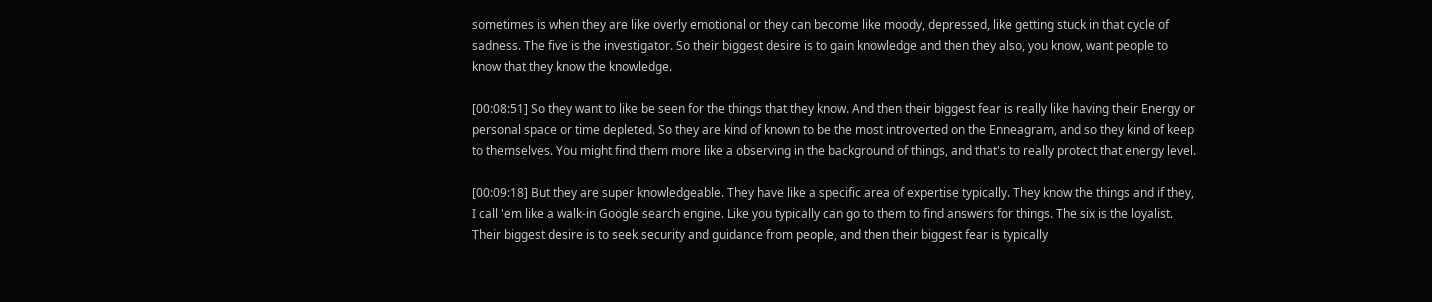sometimes is when they are like overly emotional or they can become like moody, depressed, like getting stuck in that cycle of sadness. The five is the investigator. So their biggest desire is to gain knowledge and then they also, you know, want people to know that they know the knowledge.

[00:08:51] So they want to like be seen for the things that they know. And then their biggest fear is really like having their Energy or personal space or time depleted. So they are kind of known to be the most introverted on the Enneagram, and so they kind of keep to themselves. You might find them more like a observing in the background of things, and that's to really protect that energy level.

[00:09:18] But they are super knowledgeable. They have like a specific area of expertise typically. They know the things and if they, I call 'em like a walk-in Google search engine. Like you typically can go to them to find answers for things. The six is the loyalist. Their biggest desire is to seek security and guidance from people, and then their biggest fear is typically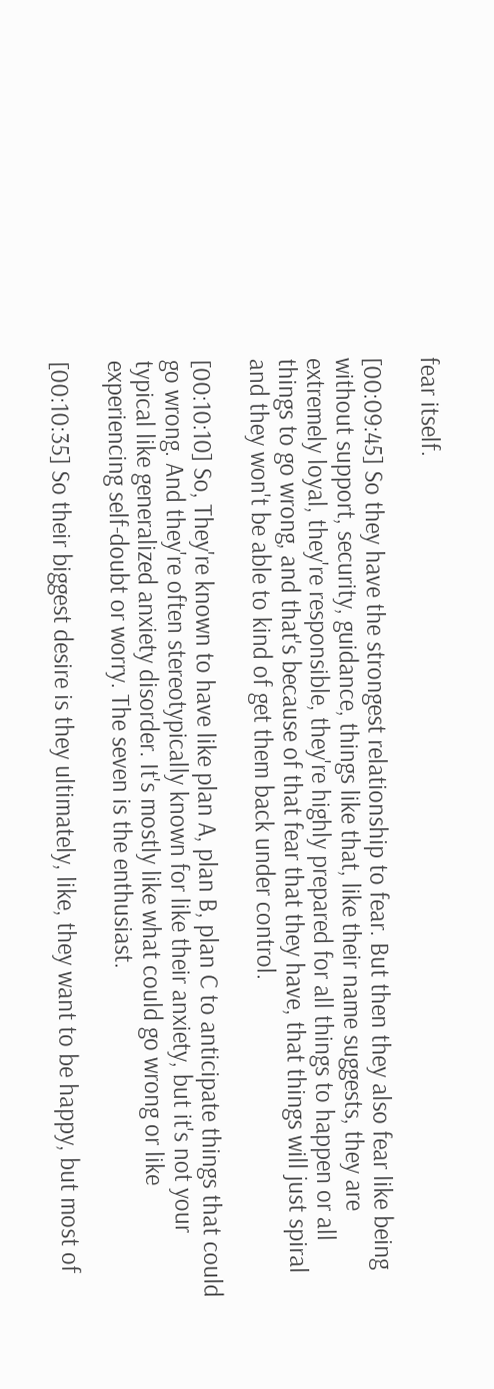fear itself.

[00:09:45] So they have the strongest relationship to fear. But then they also fear like being without support, security, guidance, things like that, like their name suggests, they are extremely loyal, they're responsible, they're highly prepared for all things to happen or all things to go wrong, and that's because of that fear that they have, that things will just spiral and they won't be able to kind of get them back under control.

[00:10:10] So, They're known to have like plan A, plan B, plan C to anticipate things that could go wrong. And they're often stereotypically known for like their anxiety, but it's not your typical like generalized anxiety disorder. It's mostly like what could go wrong or like experiencing self-doubt or worry. The seven is the enthusiast.

[00:10:35] So their biggest desire is they ultimately, like, they want to be happy, but most of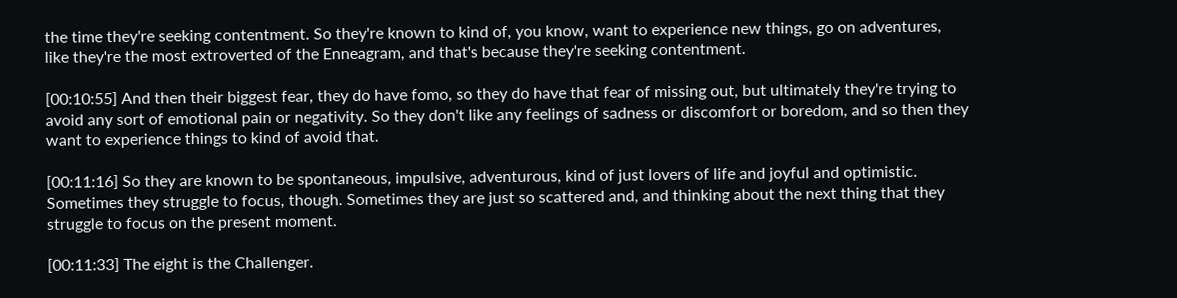the time they're seeking contentment. So they're known to kind of, you know, want to experience new things, go on adventures, like they're the most extroverted of the Enneagram, and that's because they're seeking contentment.

[00:10:55] And then their biggest fear, they do have fomo, so they do have that fear of missing out, but ultimately they're trying to avoid any sort of emotional pain or negativity. So they don't like any feelings of sadness or discomfort or boredom, and so then they want to experience things to kind of avoid that.

[00:11:16] So they are known to be spontaneous, impulsive, adventurous, kind of just lovers of life and joyful and optimistic. Sometimes they struggle to focus, though. Sometimes they are just so scattered and, and thinking about the next thing that they struggle to focus on the present moment.

[00:11:33] The eight is the Challenger.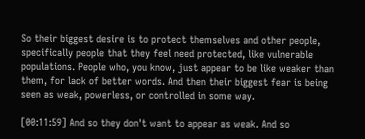So their biggest desire is to protect themselves and other people, specifically people that they feel need protected, like vulnerable populations. People who, you know, just appear to be like weaker than them, for lack of better words. And then their biggest fear is being seen as weak, powerless, or controlled in some way.

[00:11:59] And so they don't want to appear as weak. And so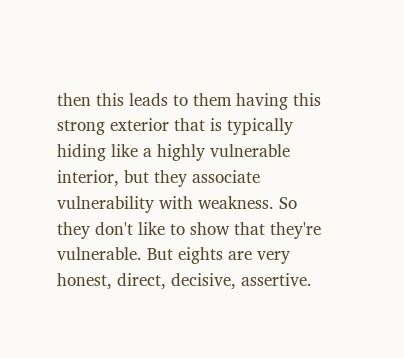then this leads to them having this strong exterior that is typically hiding like a highly vulnerable interior, but they associate vulnerability with weakness. So they don't like to show that they're vulnerable. But eights are very honest, direct, decisive, assertive.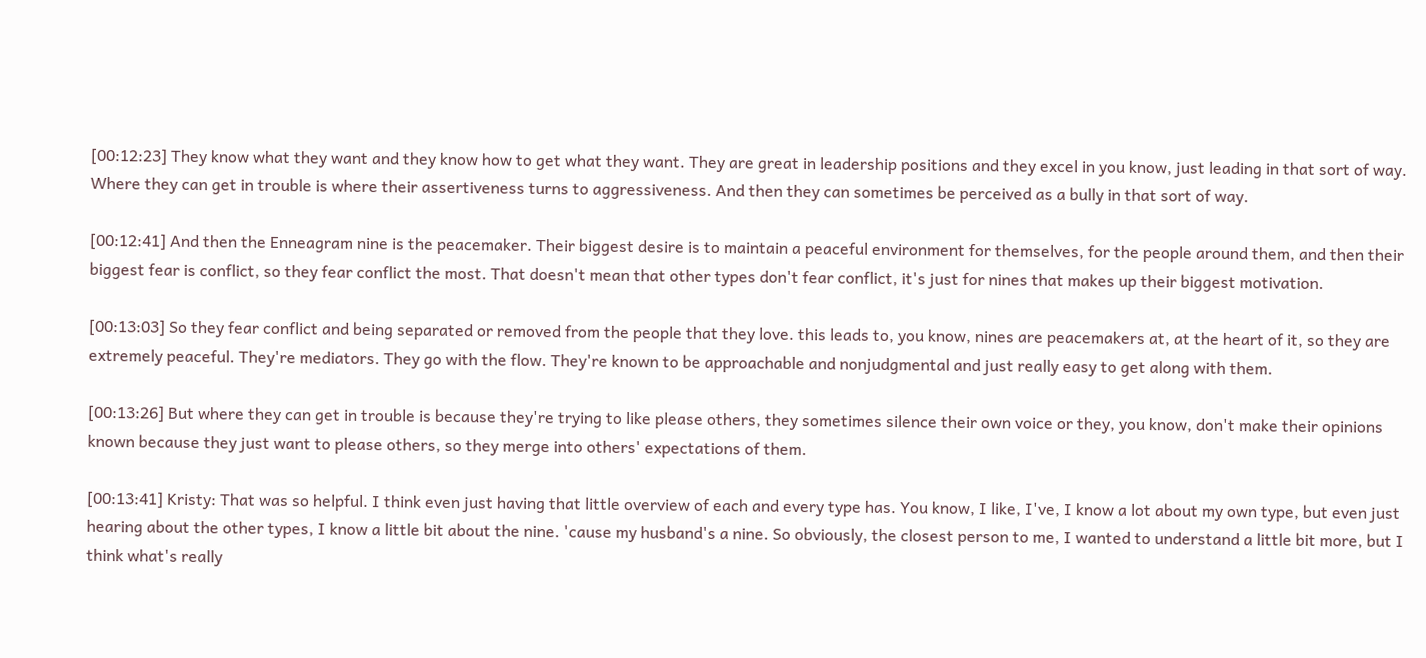[00:12:23] They know what they want and they know how to get what they want. They are great in leadership positions and they excel in you know, just leading in that sort of way. Where they can get in trouble is where their assertiveness turns to aggressiveness. And then they can sometimes be perceived as a bully in that sort of way.

[00:12:41] And then the Enneagram nine is the peacemaker. Their biggest desire is to maintain a peaceful environment for themselves, for the people around them, and then their biggest fear is conflict, so they fear conflict the most. That doesn't mean that other types don't fear conflict, it's just for nines that makes up their biggest motivation.

[00:13:03] So they fear conflict and being separated or removed from the people that they love. this leads to, you know, nines are peacemakers at, at the heart of it, so they are extremely peaceful. They're mediators. They go with the flow. They're known to be approachable and nonjudgmental and just really easy to get along with them.

[00:13:26] But where they can get in trouble is because they're trying to like please others, they sometimes silence their own voice or they, you know, don't make their opinions known because they just want to please others, so they merge into others' expectations of them.

[00:13:41] Kristy: That was so helpful. I think even just having that little overview of each and every type has. You know, I like, I've, I know a lot about my own type, but even just hearing about the other types, I know a little bit about the nine. 'cause my husband's a nine. So obviously, the closest person to me, I wanted to understand a little bit more, but I think what's really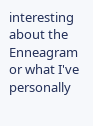interesting about the Enneagram or what I've personally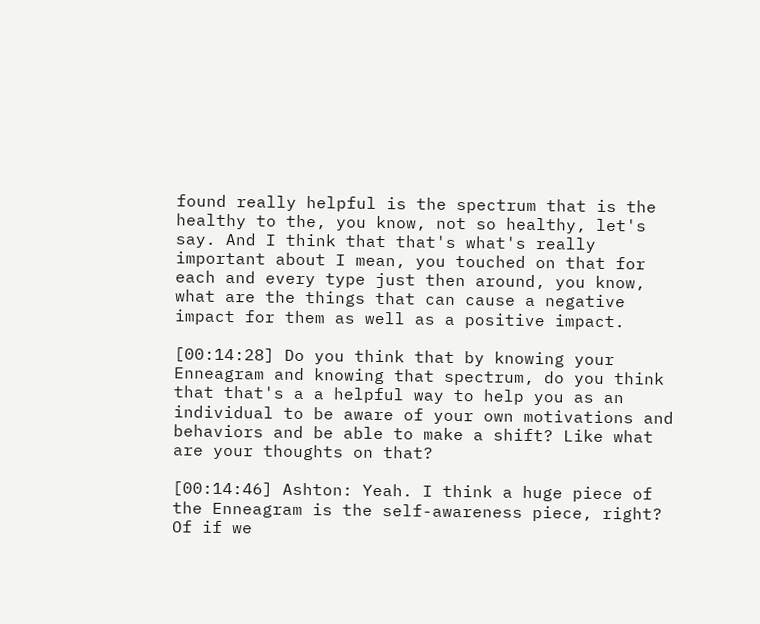found really helpful is the spectrum that is the healthy to the, you know, not so healthy, let's say. And I think that that's what's really important about I mean, you touched on that for each and every type just then around, you know, what are the things that can cause a negative impact for them as well as a positive impact.

[00:14:28] Do you think that by knowing your Enneagram and knowing that spectrum, do you think that that's a a helpful way to help you as an individual to be aware of your own motivations and behaviors and be able to make a shift? Like what are your thoughts on that?

[00:14:46] Ashton: Yeah. I think a huge piece of the Enneagram is the self-awareness piece, right? Of if we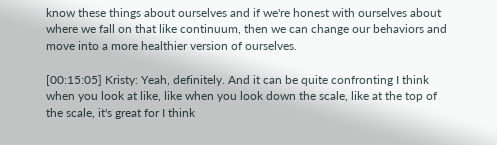know these things about ourselves and if we're honest with ourselves about where we fall on that like continuum, then we can change our behaviors and move into a more healthier version of ourselves.

[00:15:05] Kristy: Yeah, definitely. And it can be quite confronting I think when you look at like, like when you look down the scale, like at the top of the scale, it's great for I think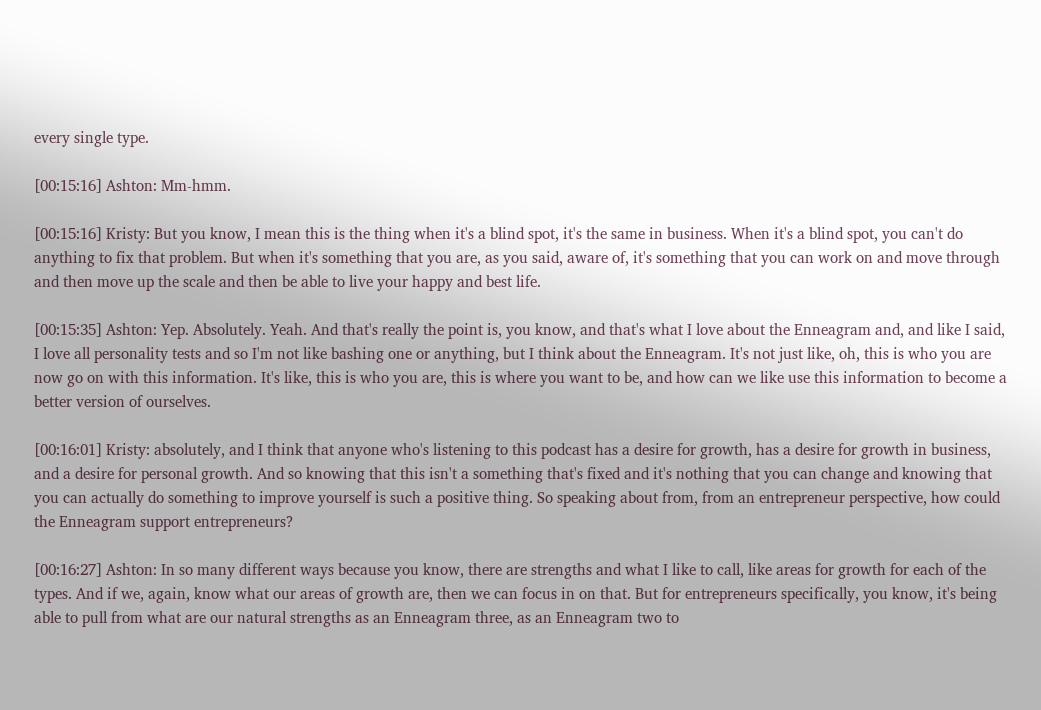every single type.

[00:15:16] Ashton: Mm-hmm.

[00:15:16] Kristy: But you know, I mean this is the thing when it's a blind spot, it's the same in business. When it's a blind spot, you can't do anything to fix that problem. But when it's something that you are, as you said, aware of, it's something that you can work on and move through and then move up the scale and then be able to live your happy and best life.

[00:15:35] Ashton: Yep. Absolutely. Yeah. And that's really the point is, you know, and that's what I love about the Enneagram and, and like I said, I love all personality tests and so I'm not like bashing one or anything, but I think about the Enneagram. It's not just like, oh, this is who you are now go on with this information. It's like, this is who you are, this is where you want to be, and how can we like use this information to become a better version of ourselves.

[00:16:01] Kristy: absolutely, and I think that anyone who's listening to this podcast has a desire for growth, has a desire for growth in business, and a desire for personal growth. And so knowing that this isn't a something that's fixed and it's nothing that you can change and knowing that you can actually do something to improve yourself is such a positive thing. So speaking about from, from an entrepreneur perspective, how could the Enneagram support entrepreneurs?

[00:16:27] Ashton: In so many different ways because you know, there are strengths and what I like to call, like areas for growth for each of the types. And if we, again, know what our areas of growth are, then we can focus in on that. But for entrepreneurs specifically, you know, it's being able to pull from what are our natural strengths as an Enneagram three, as an Enneagram two to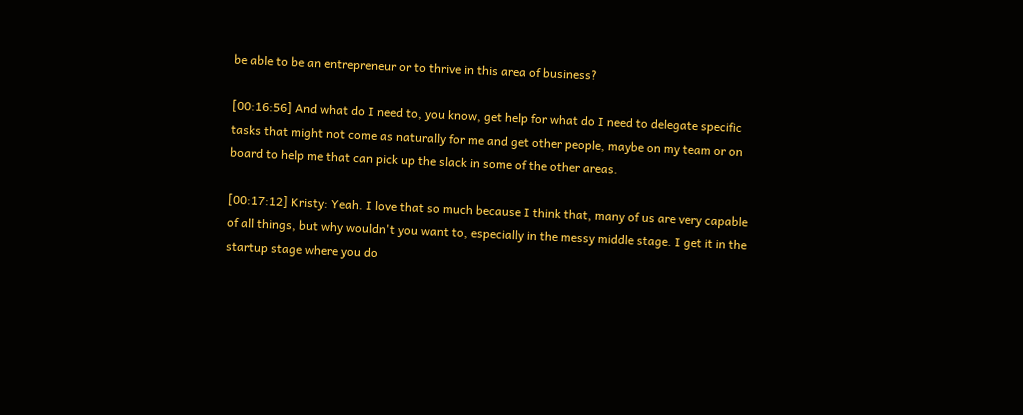be able to be an entrepreneur or to thrive in this area of business?

[00:16:56] And what do I need to, you know, get help for what do I need to delegate specific tasks that might not come as naturally for me and get other people, maybe on my team or on board to help me that can pick up the slack in some of the other areas.

[00:17:12] Kristy: Yeah. I love that so much because I think that, many of us are very capable of all things, but why wouldn't you want to, especially in the messy middle stage. I get it in the startup stage where you do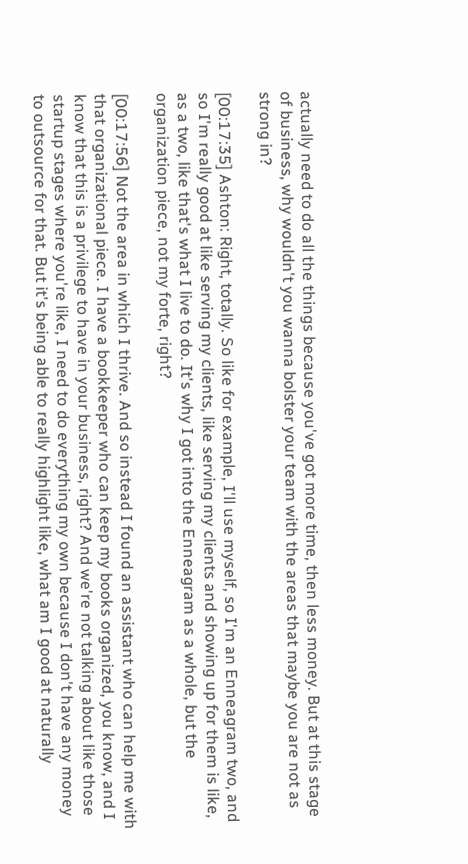actually need to do all the things because you've got more time, then less money. But at this stage of business, why wouldn't you wanna bolster your team with the areas that maybe you are not as strong in?

[00:17:35] Ashton: Right, totally. So like for example, I'll use myself, so I'm an Enneagram two, and so I'm really good at like serving my clients, like serving my clients and showing up for them is like, as a two, like that's what I live to do. It's why I got into the Enneagram as a whole, but the organization piece, not my forte, right?

[00:17:56] Not the area in which I thrive. And so instead I found an assistant who can help me with that organizational piece. I have a bookkeeper who can keep my books organized, you know, and I know that this is a privilege to have in your business, right? And we're not talking about like those startup stages where you're like, I need to do everything my own because I don't have any money to outsource for that. But it's being able to really highlight like, what am I good at naturally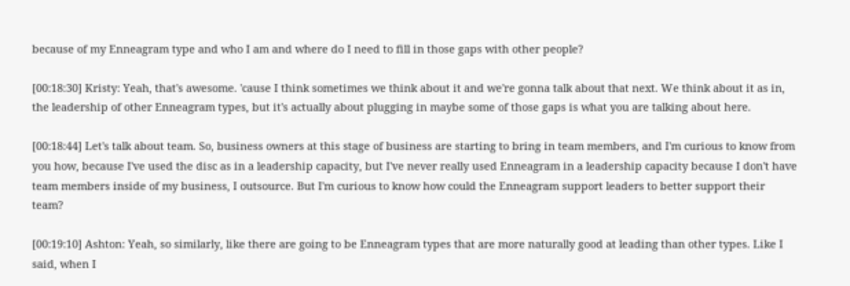because of my Enneagram type and who I am and where do I need to fill in those gaps with other people?

[00:18:30] Kristy: Yeah, that's awesome. 'cause I think sometimes we think about it and we're gonna talk about that next. We think about it as in, the leadership of other Enneagram types, but it's actually about plugging in maybe some of those gaps is what you are talking about here.

[00:18:44] Let's talk about team. So, business owners at this stage of business are starting to bring in team members, and I'm curious to know from you how, because I've used the disc as in a leadership capacity, but I've never really used Enneagram in a leadership capacity because I don't have team members inside of my business, I outsource. But I'm curious to know how could the Enneagram support leaders to better support their team?

[00:19:10] Ashton: Yeah, so similarly, like there are going to be Enneagram types that are more naturally good at leading than other types. Like I said, when I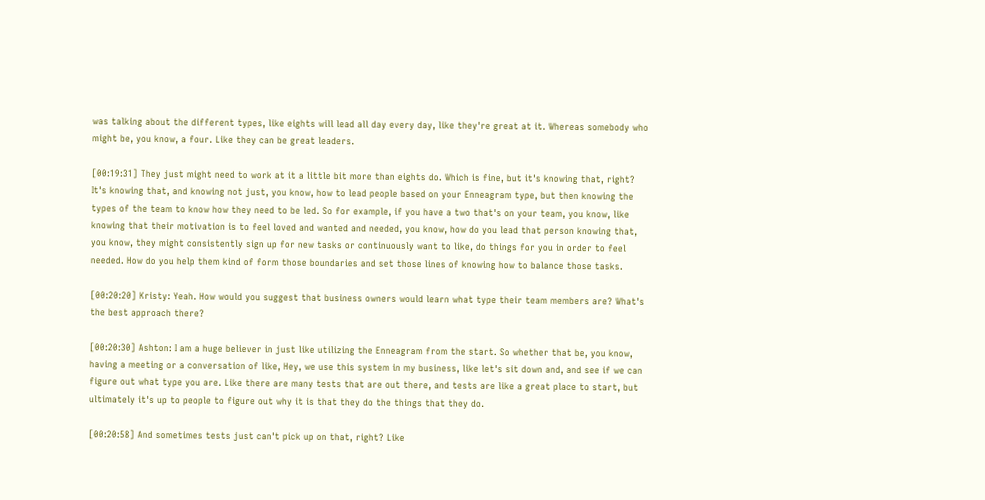was talking about the different types, like eights will lead all day every day, like they're great at it. Whereas somebody who might be, you know, a four. Like they can be great leaders.

[00:19:31] They just might need to work at it a little bit more than eights do. Which is fine, but it's knowing that, right? It's knowing that, and knowing not just, you know, how to lead people based on your Enneagram type, but then knowing the types of the team to know how they need to be led. So for example, if you have a two that's on your team, you know, like knowing that their motivation is to feel loved and wanted and needed, you know, how do you lead that person knowing that, you know, they might consistently sign up for new tasks or continuously want to like, do things for you in order to feel needed. How do you help them kind of form those boundaries and set those lines of knowing how to balance those tasks.

[00:20:20] Kristy: Yeah. How would you suggest that business owners would learn what type their team members are? What's the best approach there?

[00:20:30] Ashton: I am a huge believer in just like utilizing the Enneagram from the start. So whether that be, you know, having a meeting or a conversation of like, Hey, we use this system in my business, like let's sit down and, and see if we can figure out what type you are. Like there are many tests that are out there, and tests are like a great place to start, but ultimately it's up to people to figure out why it is that they do the things that they do.

[00:20:58] And sometimes tests just can't pick up on that, right? Like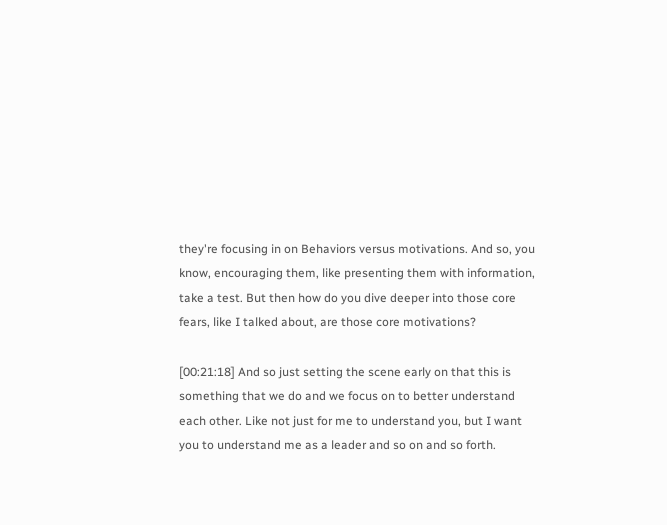they're focusing in on Behaviors versus motivations. And so, you know, encouraging them, like presenting them with information, take a test. But then how do you dive deeper into those core fears, like I talked about, are those core motivations?

[00:21:18] And so just setting the scene early on that this is something that we do and we focus on to better understand each other. Like not just for me to understand you, but I want you to understand me as a leader and so on and so forth.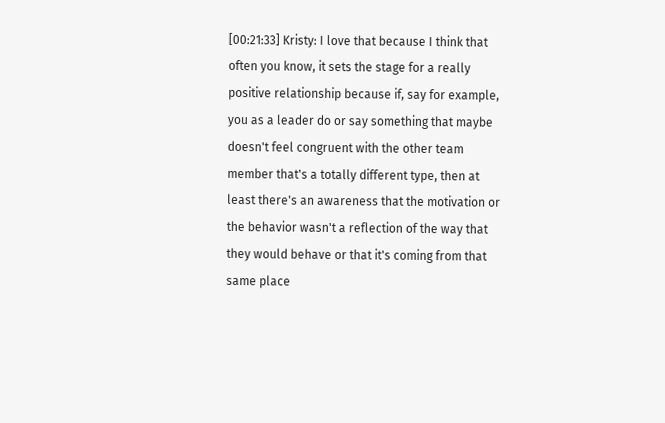[00:21:33] Kristy: I love that because I think that often you know, it sets the stage for a really positive relationship because if, say for example, you as a leader do or say something that maybe doesn't feel congruent with the other team member that's a totally different type, then at least there's an awareness that the motivation or the behavior wasn't a reflection of the way that they would behave or that it's coming from that same place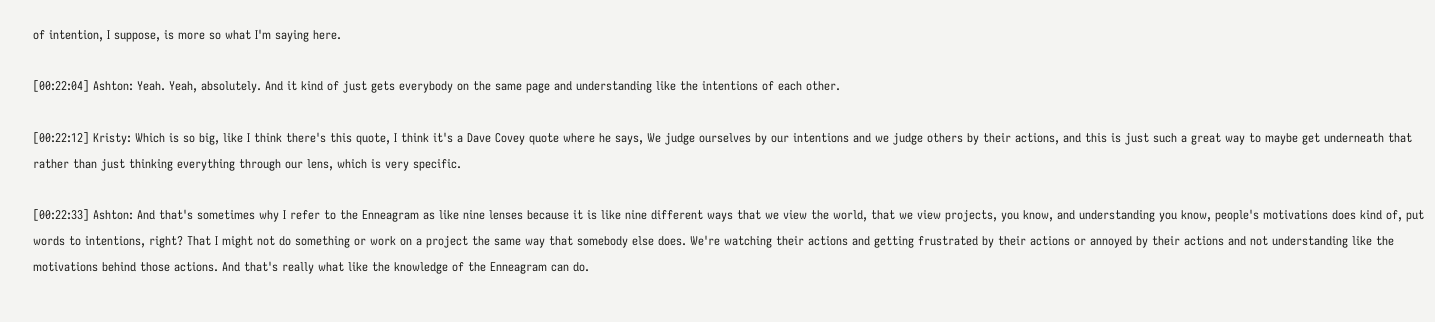of intention, I suppose, is more so what I'm saying here.

[00:22:04] Ashton: Yeah. Yeah, absolutely. And it kind of just gets everybody on the same page and understanding like the intentions of each other.

[00:22:12] Kristy: Which is so big, like I think there's this quote, I think it's a Dave Covey quote where he says, We judge ourselves by our intentions and we judge others by their actions, and this is just such a great way to maybe get underneath that rather than just thinking everything through our lens, which is very specific.

[00:22:33] Ashton: And that's sometimes why I refer to the Enneagram as like nine lenses because it is like nine different ways that we view the world, that we view projects, you know, and understanding you know, people's motivations does kind of, put words to intentions, right? That I might not do something or work on a project the same way that somebody else does. We're watching their actions and getting frustrated by their actions or annoyed by their actions and not understanding like the motivations behind those actions. And that's really what like the knowledge of the Enneagram can do.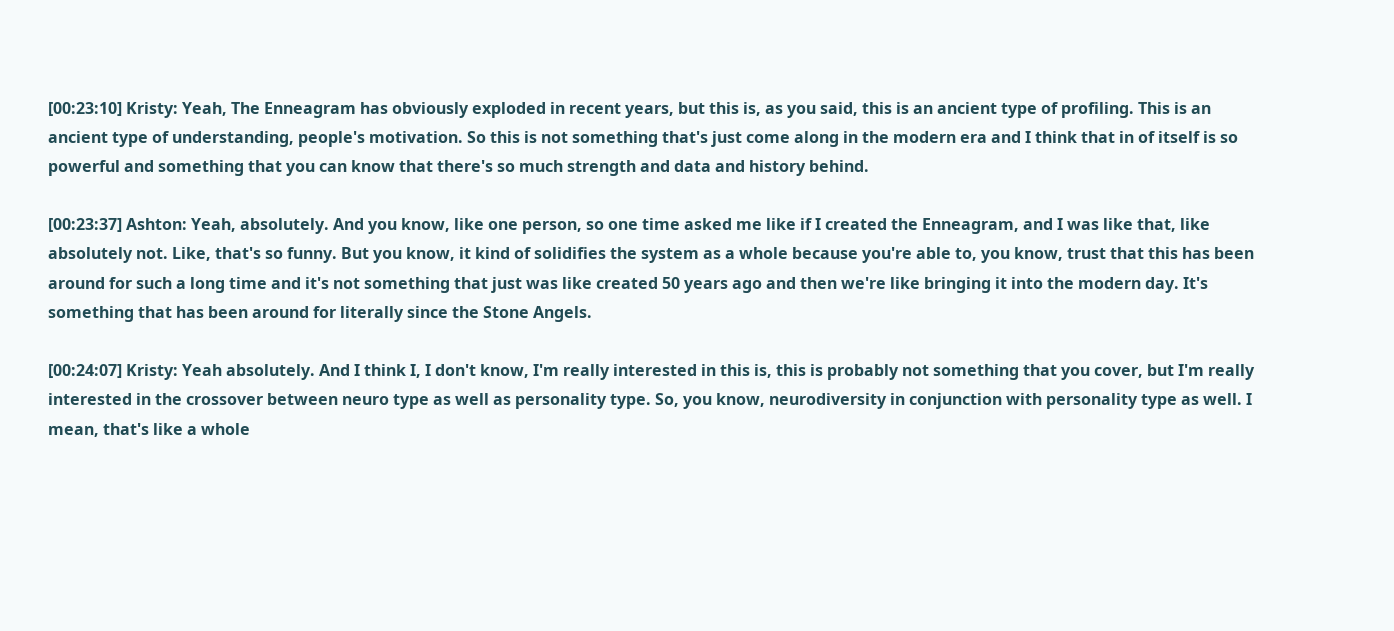[00:23:10] Kristy: Yeah, The Enneagram has obviously exploded in recent years, but this is, as you said, this is an ancient type of profiling. This is an ancient type of understanding, people's motivation. So this is not something that's just come along in the modern era and I think that in of itself is so powerful and something that you can know that there's so much strength and data and history behind.

[00:23:37] Ashton: Yeah, absolutely. And you know, like one person, so one time asked me like if I created the Enneagram, and I was like that, like absolutely not. Like, that's so funny. But you know, it kind of solidifies the system as a whole because you're able to, you know, trust that this has been around for such a long time and it's not something that just was like created 50 years ago and then we're like bringing it into the modern day. It's something that has been around for literally since the Stone Angels.

[00:24:07] Kristy: Yeah absolutely. And I think I, I don't know, I'm really interested in this is, this is probably not something that you cover, but I'm really interested in the crossover between neuro type as well as personality type. So, you know, neurodiversity in conjunction with personality type as well. I mean, that's like a whole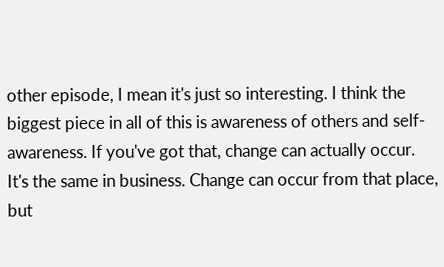other episode, I mean it's just so interesting. I think the biggest piece in all of this is awareness of others and self-awareness. If you've got that, change can actually occur. It's the same in business. Change can occur from that place, but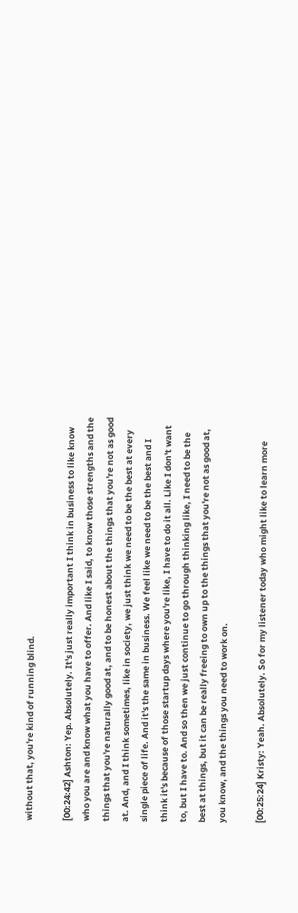without that, you're kind of running blind.

[00:24:42] Ashton: Yep. Absolutely. It's just really important I think in business to like know who you are and know what you have to offer. And like I said, to know those strengths and the things that you're naturally good at, and to be honest about the things that you're not as good at. And, and I think sometimes, like in society, we just think we need to be the best at every single piece of life. And it's the same in business. We feel like we need to be the best and I think it's because of those startup days where you're like, I have to do it all. Like I don't want to, but I have to. And so then we just continue to go through thinking like, I need to be the best at things, but it can be really freeing to own up to the things that you're not as good at, you know, and the things you need to work on.

[00:25:24] Kristy: Yeah. Absolutely. So for my listener today who might like to learn more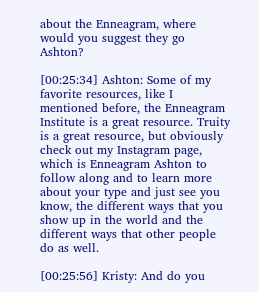about the Enneagram, where would you suggest they go Ashton?

[00:25:34] Ashton: Some of my favorite resources, like I mentioned before, the Enneagram Institute is a great resource. Truity is a great resource, but obviously check out my Instagram page, which is Enneagram Ashton to follow along and to learn more about your type and just see you know, the different ways that you show up in the world and the different ways that other people do as well.

[00:25:56] Kristy: And do you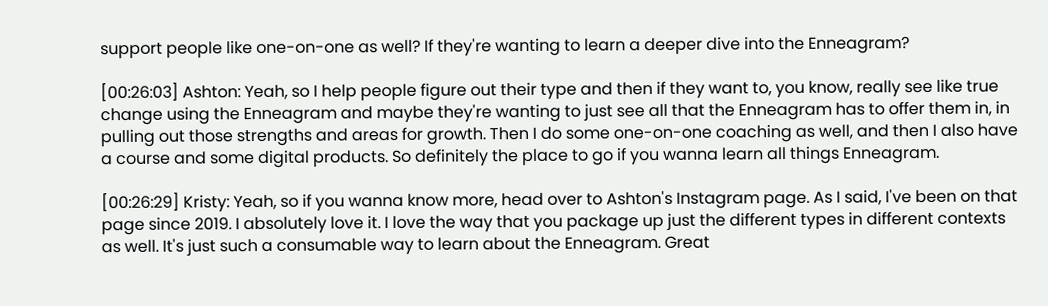support people like one-on-one as well? If they're wanting to learn a deeper dive into the Enneagram?

[00:26:03] Ashton: Yeah, so I help people figure out their type and then if they want to, you know, really see like true change using the Enneagram and maybe they're wanting to just see all that the Enneagram has to offer them in, in pulling out those strengths and areas for growth. Then I do some one-on-one coaching as well, and then I also have a course and some digital products. So definitely the place to go if you wanna learn all things Enneagram.

[00:26:29] Kristy: Yeah, so if you wanna know more, head over to Ashton's Instagram page. As I said, I've been on that page since 2019. I absolutely love it. I love the way that you package up just the different types in different contexts as well. It's just such a consumable way to learn about the Enneagram. Great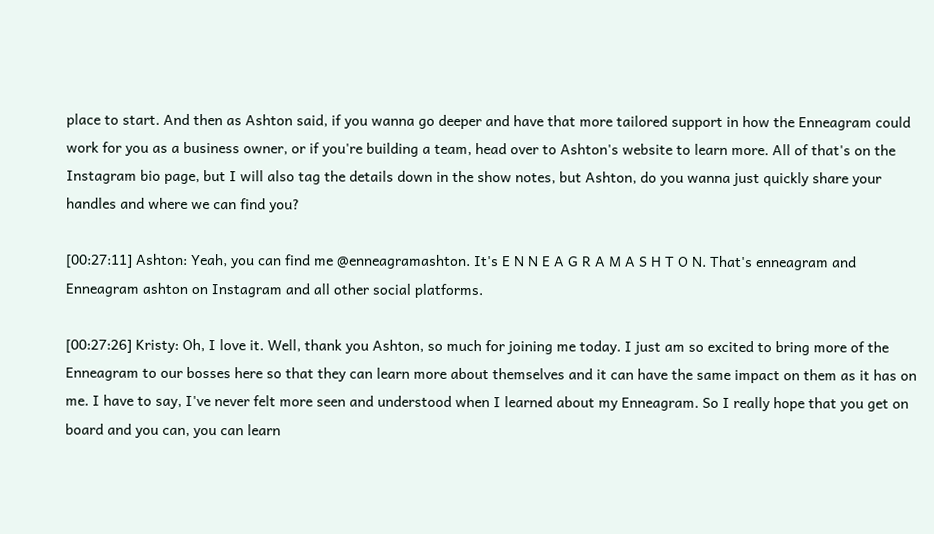place to start. And then as Ashton said, if you wanna go deeper and have that more tailored support in how the Enneagram could work for you as a business owner, or if you're building a team, head over to Ashton's website to learn more. All of that's on the Instagram bio page, but I will also tag the details down in the show notes, but Ashton, do you wanna just quickly share your handles and where we can find you?

[00:27:11] Ashton: Yeah, you can find me @enneagramashton. It's E N N E A G R A M A S H T O N. That's enneagram and Enneagram ashton on Instagram and all other social platforms.

[00:27:26] Kristy: Oh, I love it. Well, thank you Ashton, so much for joining me today. I just am so excited to bring more of the Enneagram to our bosses here so that they can learn more about themselves and it can have the same impact on them as it has on me. I have to say, I've never felt more seen and understood when I learned about my Enneagram. So I really hope that you get on board and you can, you can learn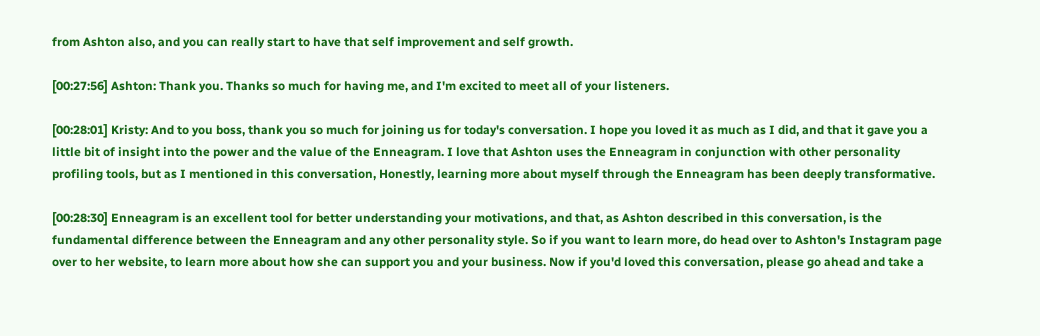from Ashton also, and you can really start to have that self improvement and self growth.

[00:27:56] Ashton: Thank you. Thanks so much for having me, and I'm excited to meet all of your listeners.

[00:28:01] Kristy: And to you boss, thank you so much for joining us for today's conversation. I hope you loved it as much as I did, and that it gave you a little bit of insight into the power and the value of the Enneagram. I love that Ashton uses the Enneagram in conjunction with other personality profiling tools, but as I mentioned in this conversation, Honestly, learning more about myself through the Enneagram has been deeply transformative.

[00:28:30] Enneagram is an excellent tool for better understanding your motivations, and that, as Ashton described in this conversation, is the fundamental difference between the Enneagram and any other personality style. So if you want to learn more, do head over to Ashton's Instagram page over to her website, to learn more about how she can support you and your business. Now if you'd loved this conversation, please go ahead and take a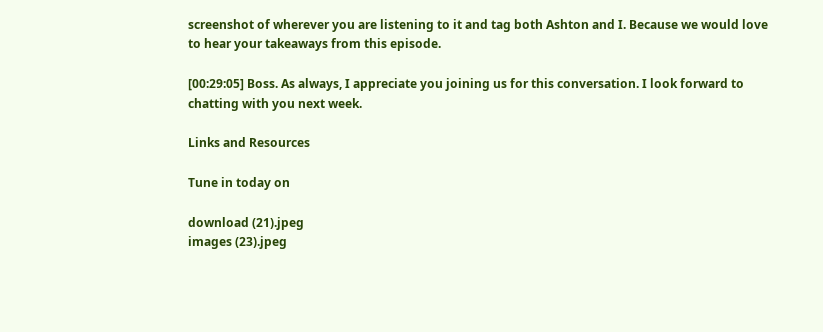screenshot of wherever you are listening to it and tag both Ashton and I. Because we would love to hear your takeaways from this episode.

[00:29:05] Boss. As always, I appreciate you joining us for this conversation. I look forward to chatting with you next week.

Links and Resources

Tune in today on

download (21).jpeg
images (23).jpeg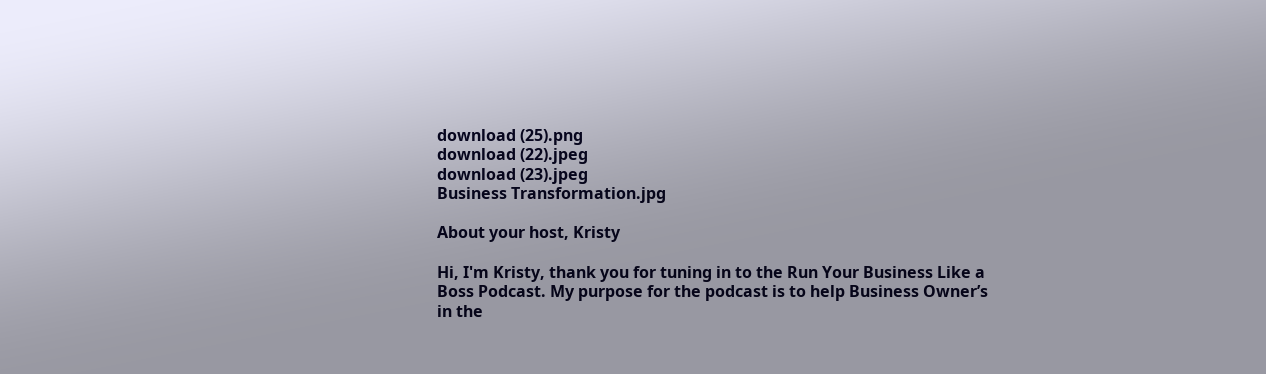download (25).png
download (22).jpeg
download (23).jpeg
Business Transformation.jpg

About your host, Kristy

Hi, I'm Kristy, thank you for tuning in to the Run Your Business Like a Boss Podcast. My purpose for the podcast is to help Business Owner’s in the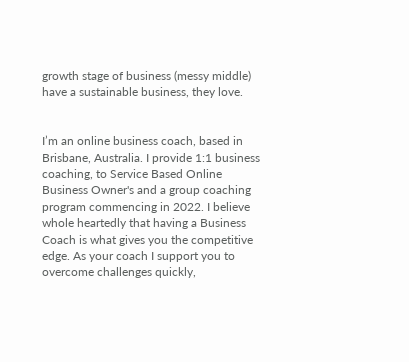growth stage of business (messy middle) have a sustainable business, they love.


I’m an online business coach, based in Brisbane, Australia. I provide 1:1 business coaching, to Service Based Online Business Owner's and a group coaching program commencing in 2022. I believe whole heartedly that having a Business Coach is what gives you the competitive edge. As your coach I support you to overcome challenges quickly,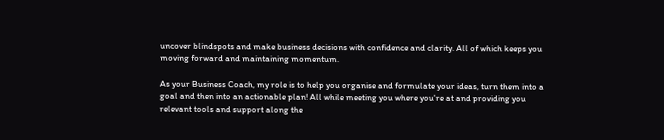uncover blindspots and make business decisions with confidence and clarity. All of which keeps you moving forward and maintaining momentum.

As your Business Coach, my role is to help you organise and formulate your ideas, turn them into a goal and then into an actionable plan! All while meeting you where you're at and providing you relevant tools and support along the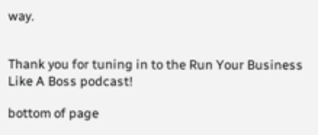way.


Thank you for tuning in to the Run Your Business Like A Boss podcast!

bottom of page